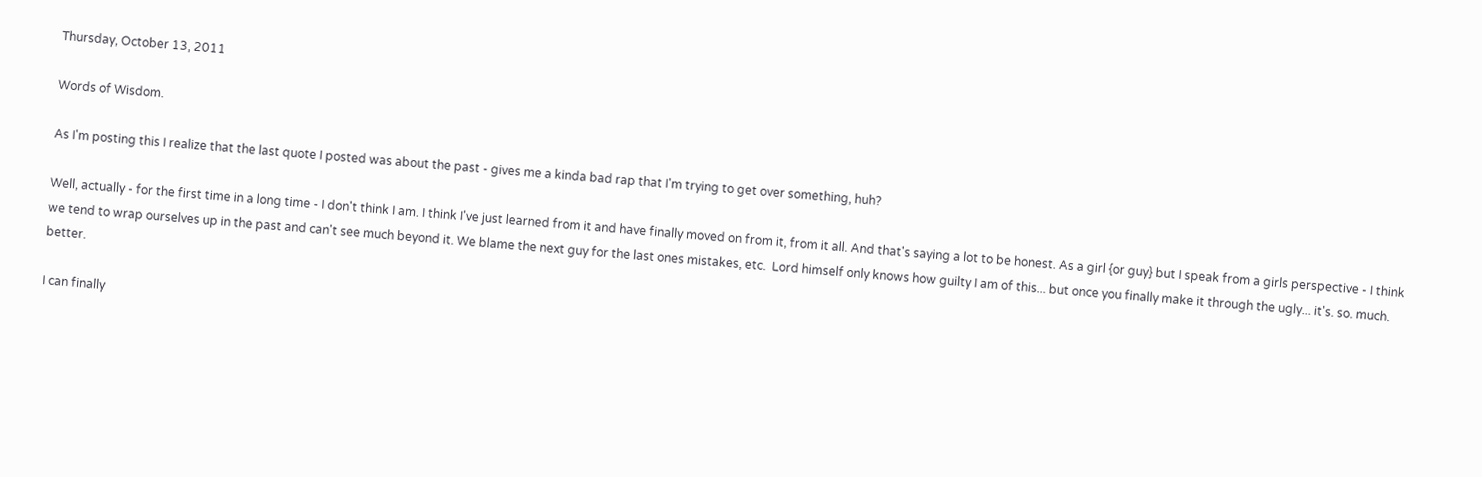Thursday, October 13, 2011

Words of Wisdom.

As I'm posting this I realize that the last quote I posted was about the past - gives me a kinda bad rap that I'm trying to get over something, huh?

Well, actually - for the first time in a long time - I don't think I am. I think I've just learned from it and have finally moved on from it, from it all. And that's saying a lot to be honest. As a girl {or guy} but I speak from a girls perspective - I think we tend to wrap ourselves up in the past and can't see much beyond it. We blame the next guy for the last ones mistakes, etc.  Lord himself only knows how guilty I am of this... but once you finally make it through the ugly... it's. so. much. better.

I can finally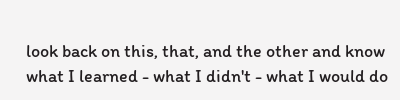look back on this, that, and the other and know what I learned - what I didn't - what I would do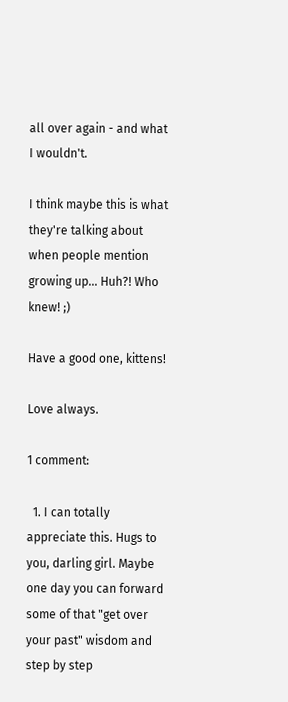all over again - and what I wouldn't.

I think maybe this is what they're talking about when people mention growing up... Huh?! Who knew! ;)

Have a good one, kittens!

Love always.

1 comment:

  1. I can totally appreciate this. Hugs to you, darling girl. Maybe one day you can forward some of that "get over your past" wisdom and step by step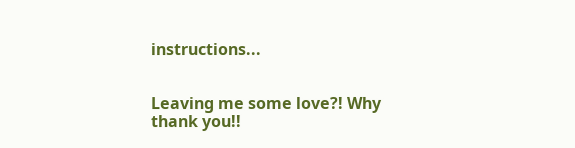instructions...


Leaving me some love?! Why thank you!!